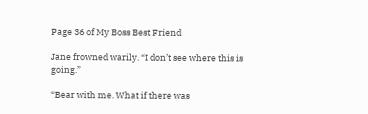Page 36 of My Boss Best Friend

Jane frowned warily. “I don’t see where this is going.”

“Bear with me. What if there was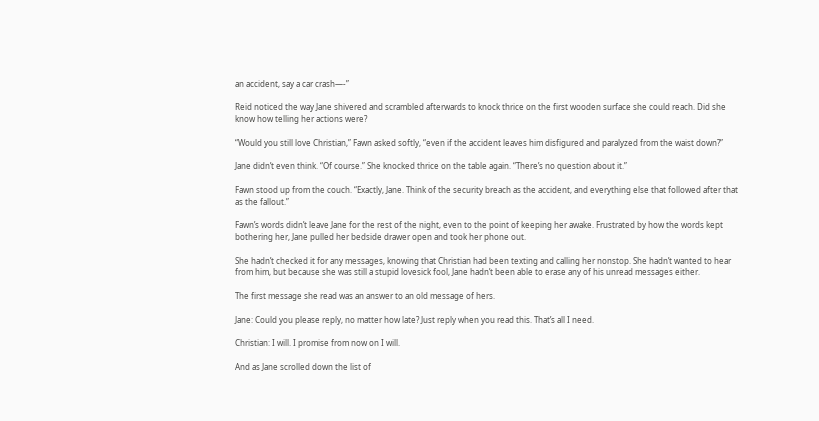an accident, say a car crash—-”

Reid noticed the way Jane shivered and scrambled afterwards to knock thrice on the first wooden surface she could reach. Did she know how telling her actions were?

“Would you still love Christian,” Fawn asked softly, “even if the accident leaves him disfigured and paralyzed from the waist down?”

Jane didn’t even think. “Of course.” She knocked thrice on the table again. “There’s no question about it.”

Fawn stood up from the couch. “Exactly, Jane. Think of the security breach as the accident, and everything else that followed after that as the fallout.”

Fawn’s words didn’t leave Jane for the rest of the night, even to the point of keeping her awake. Frustrated by how the words kept bothering her, Jane pulled her bedside drawer open and took her phone out.

She hadn’t checked it for any messages, knowing that Christian had been texting and calling her nonstop. She hadn’t wanted to hear from him, but because she was still a stupid lovesick fool, Jane hadn’t been able to erase any of his unread messages either.

The first message she read was an answer to an old message of hers.

Jane: Could you please reply, no matter how late? Just reply when you read this. That’s all I need.

Christian: I will. I promise from now on I will.

And as Jane scrolled down the list of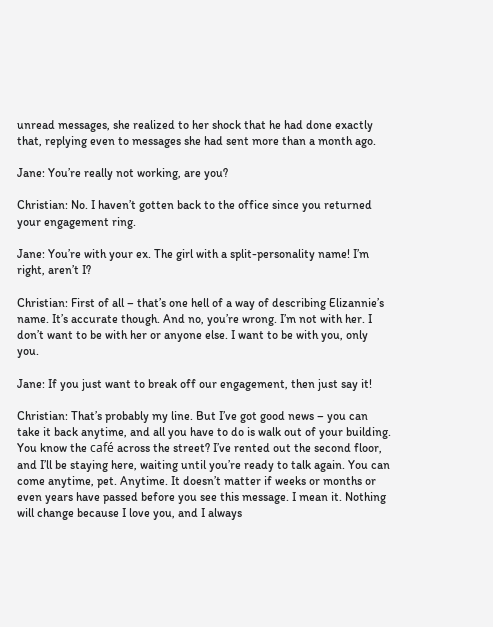unread messages, she realized to her shock that he had done exactly that, replying even to messages she had sent more than a month ago.

Jane: You’re really not working, are you?

Christian: No. I haven’t gotten back to the office since you returned your engagement ring.

Jane: You’re with your ex. The girl with a split-personality name! I’m right, aren’t I?

Christian: First of all – that’s one hell of a way of describing Elizannie’s name. It’s accurate though. And no, you’re wrong. I’m not with her. I don’t want to be with her or anyone else. I want to be with you, only you.

Jane: If you just want to break off our engagement, then just say it!

Christian: That’s probably my line. But I’ve got good news – you can take it back anytime, and all you have to do is walk out of your building. You know the café across the street? I’ve rented out the second floor, and I’ll be staying here, waiting until you’re ready to talk again. You can come anytime, pet. Anytime. It doesn’t matter if weeks or months or even years have passed before you see this message. I mean it. Nothing will change because I love you, and I always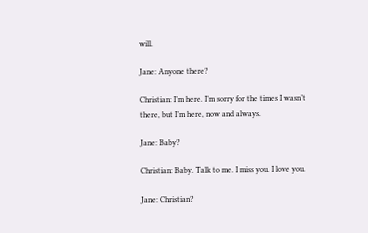will.

Jane: Anyone there?

Christian: I’m here. I’m sorry for the times I wasn’t there, but I’m here, now and always.

Jane: Baby?

Christian: Baby. Talk to me. I miss you. I love you.

Jane: Christian?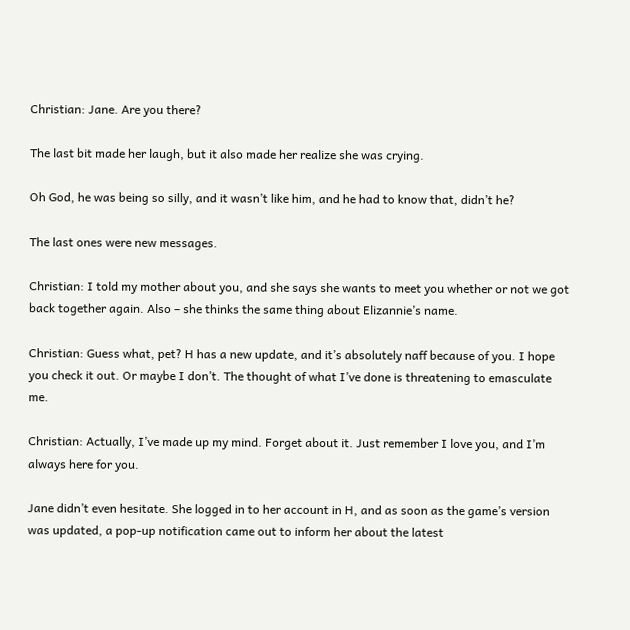Christian: Jane. Are you there?

The last bit made her laugh, but it also made her realize she was crying.

Oh God, he was being so silly, and it wasn’t like him, and he had to know that, didn’t he?

The last ones were new messages.

Christian: I told my mother about you, and she says she wants to meet you whether or not we got back together again. Also – she thinks the same thing about Elizannie’s name.

Christian: Guess what, pet? H has a new update, and it’s absolutely naff because of you. I hope you check it out. Or maybe I don’t. The thought of what I’ve done is threatening to emasculate me.

Christian: Actually, I’ve made up my mind. Forget about it. Just remember I love you, and I’m always here for you.

Jane didn’t even hesitate. She logged in to her account in H, and as soon as the game’s version was updated, a pop-up notification came out to inform her about the latest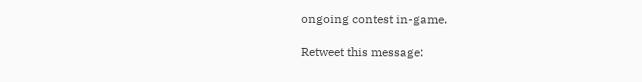ongoing contest in-game.

Retweet this message: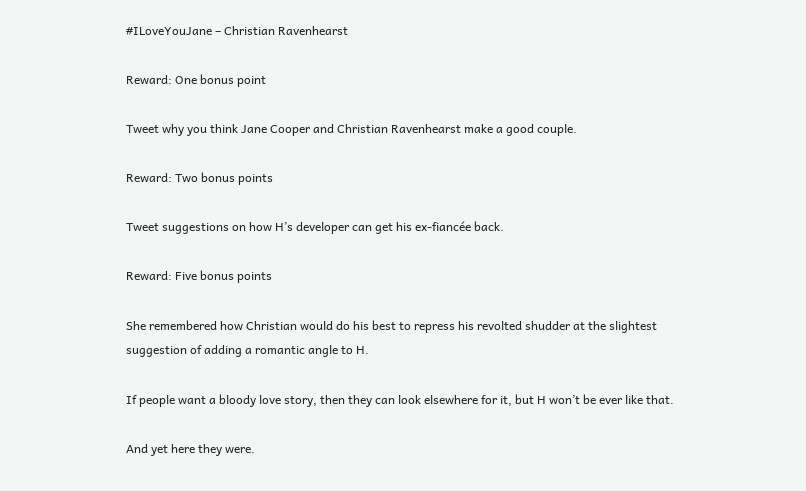#ILoveYouJane – Christian Ravenhearst

Reward: One bonus point

Tweet why you think Jane Cooper and Christian Ravenhearst make a good couple.

Reward: Two bonus points

Tweet suggestions on how H’s developer can get his ex-fiancée back.

Reward: Five bonus points

She remembered how Christian would do his best to repress his revolted shudder at the slightest suggestion of adding a romantic angle to H.

If people want a bloody love story, then they can look elsewhere for it, but H won’t be ever like that.

And yet here they were.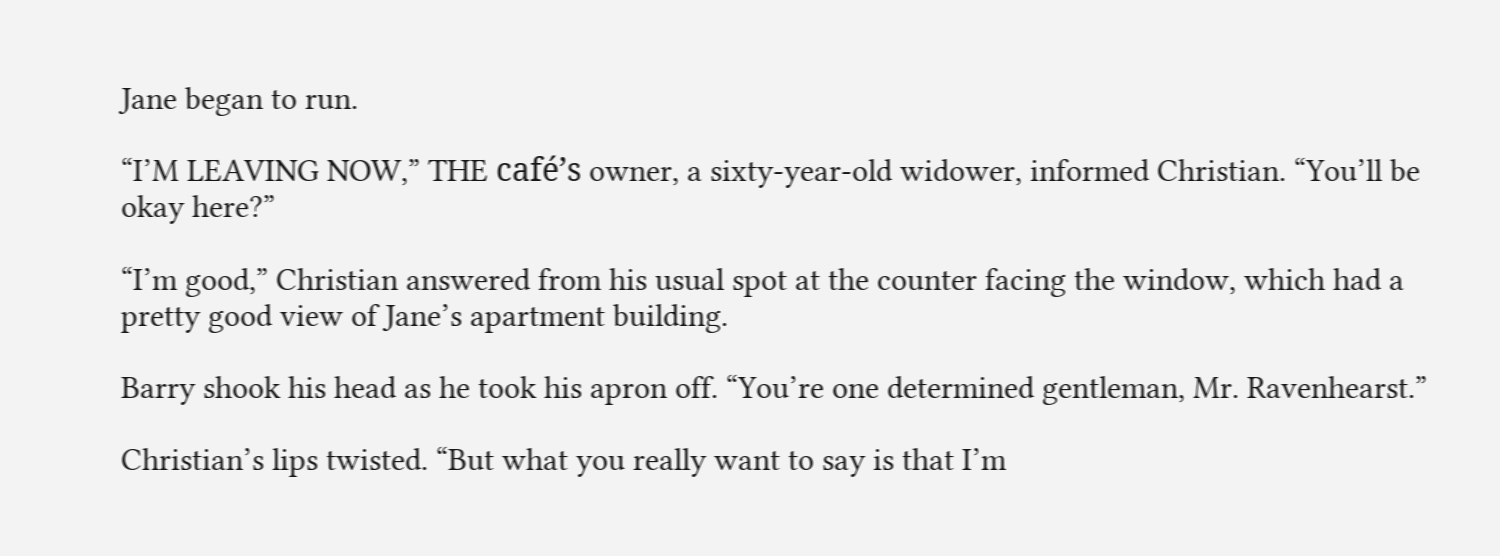Jane began to run.

“I’M LEAVING NOW,” THE café’s owner, a sixty-year-old widower, informed Christian. “You’ll be okay here?”

“I’m good,” Christian answered from his usual spot at the counter facing the window, which had a pretty good view of Jane’s apartment building.

Barry shook his head as he took his apron off. “You’re one determined gentleman, Mr. Ravenhearst.”

Christian’s lips twisted. “But what you really want to say is that I’m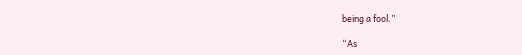being a fool.”

“As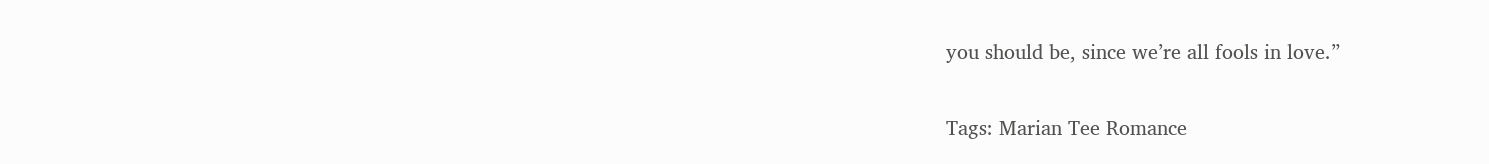you should be, since we’re all fools in love.”

Tags: Marian Tee Romance